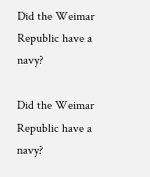Did the Weimar Republic have a navy?

Did the Weimar Republic have a navy?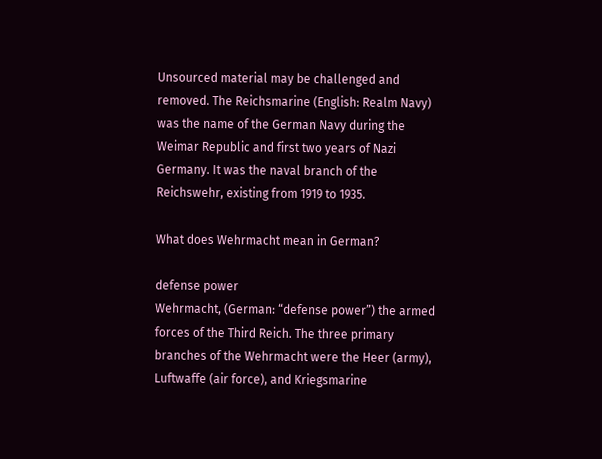Unsourced material may be challenged and removed. The Reichsmarine (English: Realm Navy) was the name of the German Navy during the Weimar Republic and first two years of Nazi Germany. It was the naval branch of the Reichswehr, existing from 1919 to 1935.

What does Wehrmacht mean in German?

defense power
Wehrmacht, (German: “defense power”) the armed forces of the Third Reich. The three primary branches of the Wehrmacht were the Heer (army), Luftwaffe (air force), and Kriegsmarine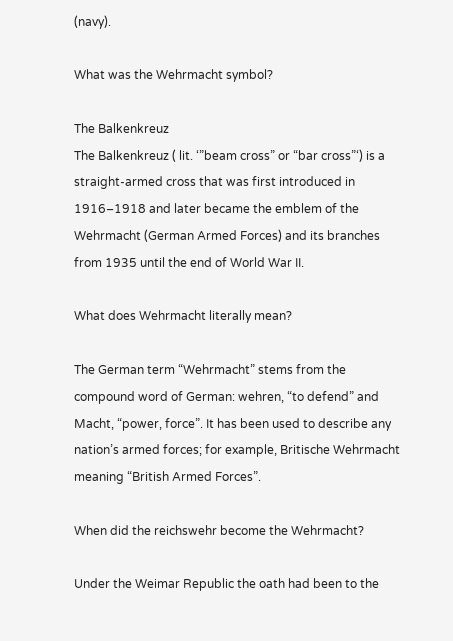(navy).

What was the Wehrmacht symbol?

The Balkenkreuz
The Balkenkreuz ( lit. ‘”beam cross” or “bar cross”‘) is a straight-armed cross that was first introduced in 1916–1918 and later became the emblem of the Wehrmacht (German Armed Forces) and its branches from 1935 until the end of World War II.

What does Wehrmacht literally mean?

The German term “Wehrmacht” stems from the compound word of German: wehren, “to defend” and Macht, “power, force”. It has been used to describe any nation’s armed forces; for example, Britische Wehrmacht meaning “British Armed Forces”.

When did the reichswehr become the Wehrmacht?

Under the Weimar Republic the oath had been to the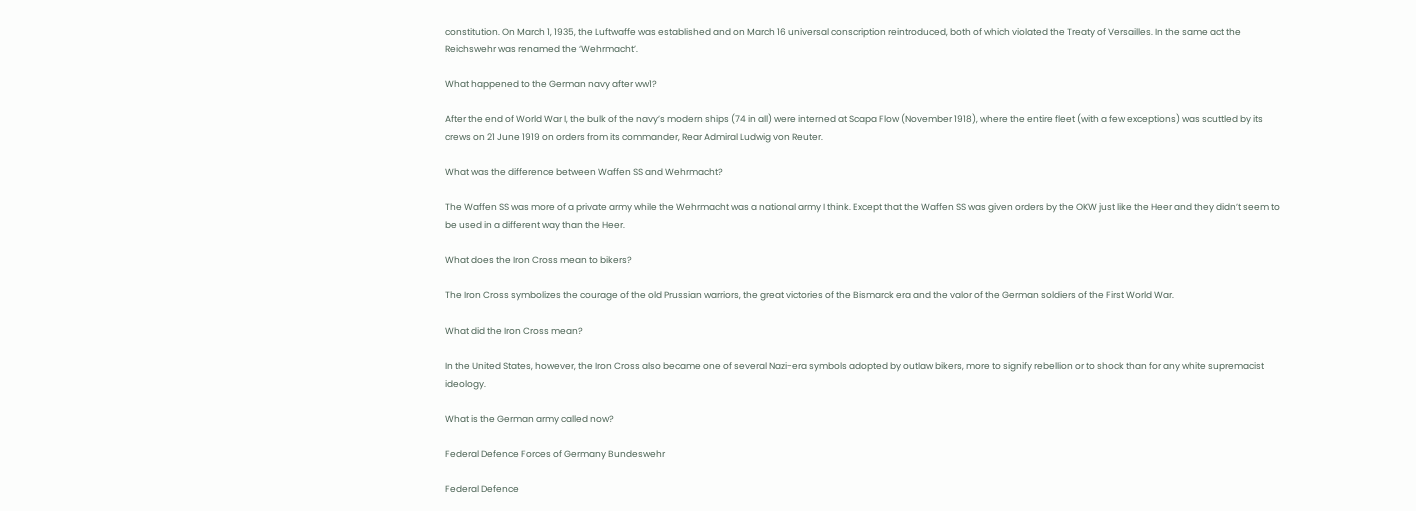constitution. On March 1, 1935, the Luftwaffe was established and on March 16 universal conscription reintroduced, both of which violated the Treaty of Versailles. In the same act the Reichswehr was renamed the ‘Wehrmacht’.

What happened to the German navy after ww1?

After the end of World War I, the bulk of the navy’s modern ships (74 in all) were interned at Scapa Flow (November 1918), where the entire fleet (with a few exceptions) was scuttled by its crews on 21 June 1919 on orders from its commander, Rear Admiral Ludwig von Reuter.

What was the difference between Waffen SS and Wehrmacht?

The Waffen SS was more of a private army while the Wehrmacht was a national army I think. Except that the Waffen SS was given orders by the OKW just like the Heer and they didn’t seem to be used in a different way than the Heer.

What does the Iron Cross mean to bikers?

The Iron Cross symbolizes the courage of the old Prussian warriors, the great victories of the Bismarck era and the valor of the German soldiers of the First World War.

What did the Iron Cross mean?

In the United States, however, the Iron Cross also became one of several Nazi-era symbols adopted by outlaw bikers, more to signify rebellion or to shock than for any white supremacist ideology.

What is the German army called now?

Federal Defence Forces of Germany Bundeswehr

Federal Defence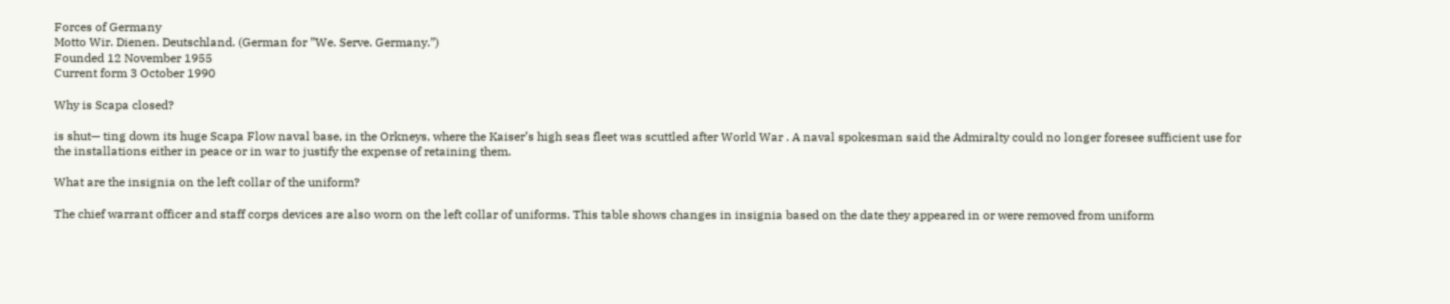Forces of Germany
Motto Wir. Dienen. Deutschland. (German for ”We. Serve. Germany.”)
Founded 12 November 1955
Current form 3 October 1990

Why is Scapa closed?

is shut— ting down its huge Scapa Flow naval base, in the Orkneys, where the Kaiser’s high seas fleet was scuttled after World War . A naval spokesman said the Admiralty could no longer foresee sufficient use for the installations either in peace or in war to justify the expense of retaining them.

What are the insignia on the left collar of the uniform?

The chief warrant officer and staff corps devices are also worn on the left collar of uniforms. This table shows changes in insignia based on the date they appeared in or were removed from uniform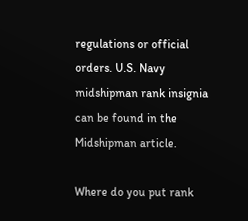regulations or official orders. U.S. Navy midshipman rank insignia can be found in the Midshipman article.

Where do you put rank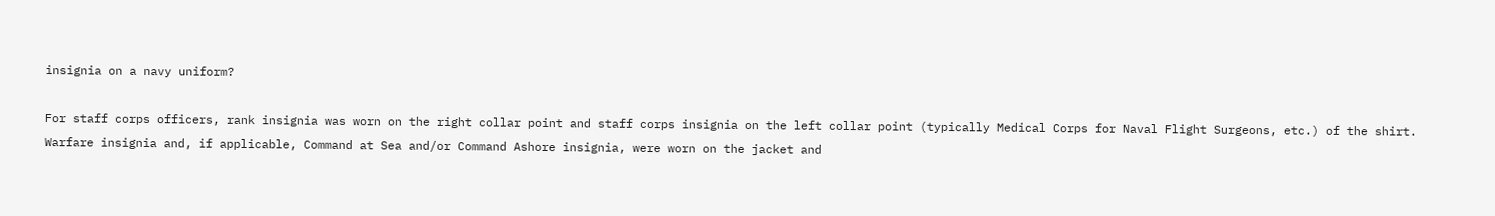insignia on a navy uniform?

For staff corps officers, rank insignia was worn on the right collar point and staff corps insignia on the left collar point (typically Medical Corps for Naval Flight Surgeons, etc.) of the shirt. Warfare insignia and, if applicable, Command at Sea and/or Command Ashore insignia, were worn on the jacket and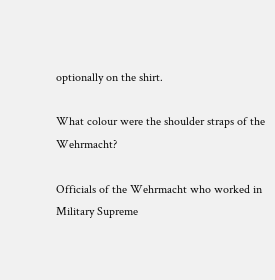optionally on the shirt.

What colour were the shoulder straps of the Wehrmacht?

Officials of the Wehrmacht who worked in Military Supreme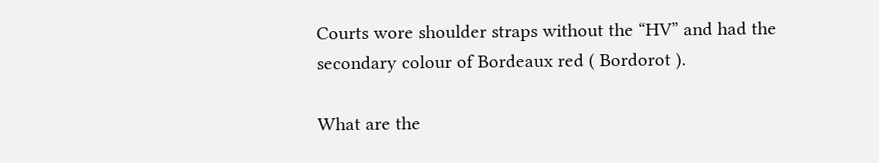Courts wore shoulder straps without the “HV” and had the secondary colour of Bordeaux red ( Bordorot ).

What are the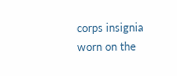corps insignia worn on the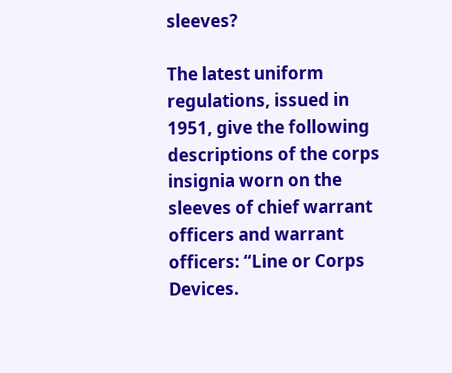sleeves?

The latest uniform regulations, issued in 1951, give the following descriptions of the corps insignia worn on the sleeves of chief warrant officers and warrant officers: “Line or Corps Devices.